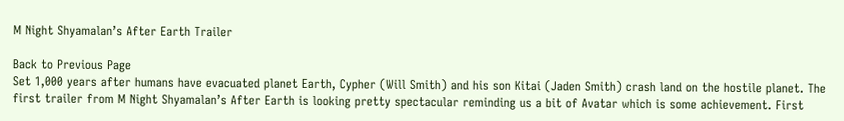M Night Shyamalan’s After Earth Trailer

Back to Previous Page
Set 1,000 years after humans have evacuated planet Earth, Cypher (Will Smith) and his son Kitai (Jaden Smith) crash land on the hostile planet. The first trailer from M Night Shyamalan’s After Earth is looking pretty spectacular reminding us a bit of Avatar which is some achievement. First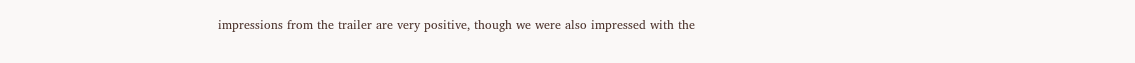impressions from the trailer are very positive, though we were also impressed with the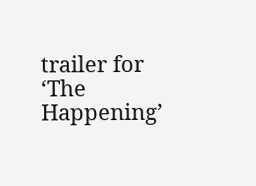trailer for ‘The Happening’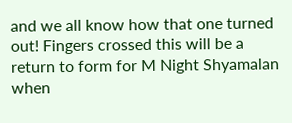and we all know how that one turned out! Fingers crossed this will be a return to form for M Night Shyamalan when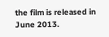the film is released in June 2013.